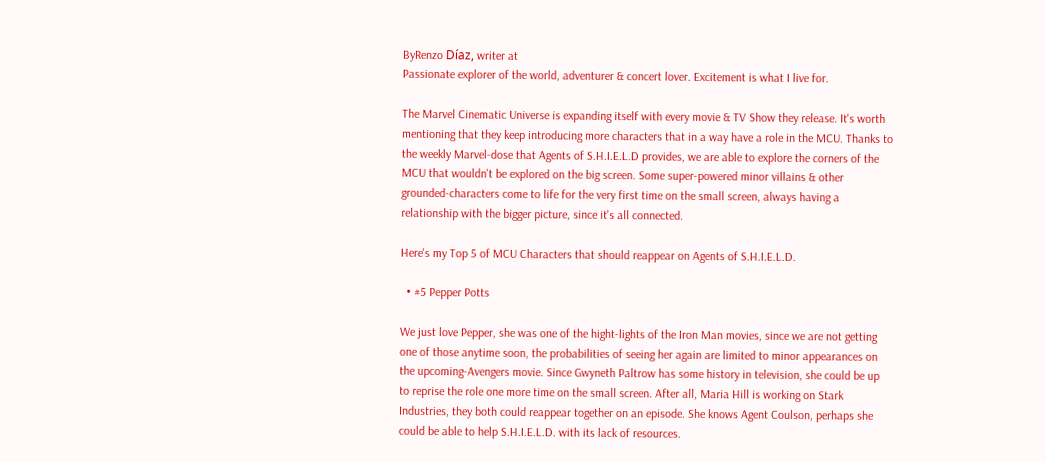ByRenzo Díaz, writer at
Passionate explorer of the world, adventurer & concert lover. Excitement is what I live for.

The Marvel Cinematic Universe is expanding itself with every movie & TV Show they release. It's worth mentioning that they keep introducing more characters that in a way have a role in the MCU. Thanks to the weekly Marvel-dose that Agents of S.H.I.E.L.D provides, we are able to explore the corners of the MCU that wouldn't be explored on the big screen. Some super-powered minor villains & other grounded-characters come to life for the very first time on the small screen, always having a relationship with the bigger picture, since it's all connected.

Here's my Top 5 of MCU Characters that should reappear on Agents of S.H.I.E.L.D.

  • #5 Pepper Potts

We just love Pepper, she was one of the hight-lights of the Iron Man movies, since we are not getting one of those anytime soon, the probabilities of seeing her again are limited to minor appearances on the upcoming-Avengers movie. Since Gwyneth Paltrow has some history in television, she could be up to reprise the role one more time on the small screen. After all, Maria Hill is working on Stark Industries, they both could reappear together on an episode. She knows Agent Coulson, perhaps she could be able to help S.H.I.E.L.D. with its lack of resources.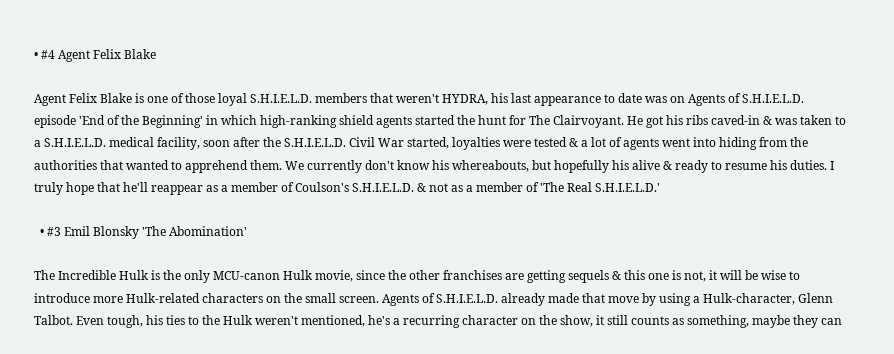• #4 Agent Felix Blake

Agent Felix Blake is one of those loyal S.H.I.E.L.D. members that weren't HYDRA, his last appearance to date was on Agents of S.H.I.E.L.D. episode 'End of the Beginning' in which high-ranking shield agents started the hunt for The Clairvoyant. He got his ribs caved-in & was taken to a S.H.I.E.L.D. medical facility, soon after the S.H.I.E.L.D. Civil War started, loyalties were tested & a lot of agents went into hiding from the authorities that wanted to apprehend them. We currently don't know his whereabouts, but hopefully his alive & ready to resume his duties. I truly hope that he'll reappear as a member of Coulson's S.H.I.E.L.D. & not as a member of 'The Real S.H.I.E.L.D.'

  • #3 Emil Blonsky 'The Abomination'

The Incredible Hulk is the only MCU-canon Hulk movie, since the other franchises are getting sequels & this one is not, it will be wise to introduce more Hulk-related characters on the small screen. Agents of S.H.I.E.L.D. already made that move by using a Hulk-character, Glenn Talbot. Even tough, his ties to the Hulk weren't mentioned, he's a recurring character on the show, it still counts as something, maybe they can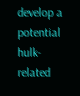develop a potential hulk-related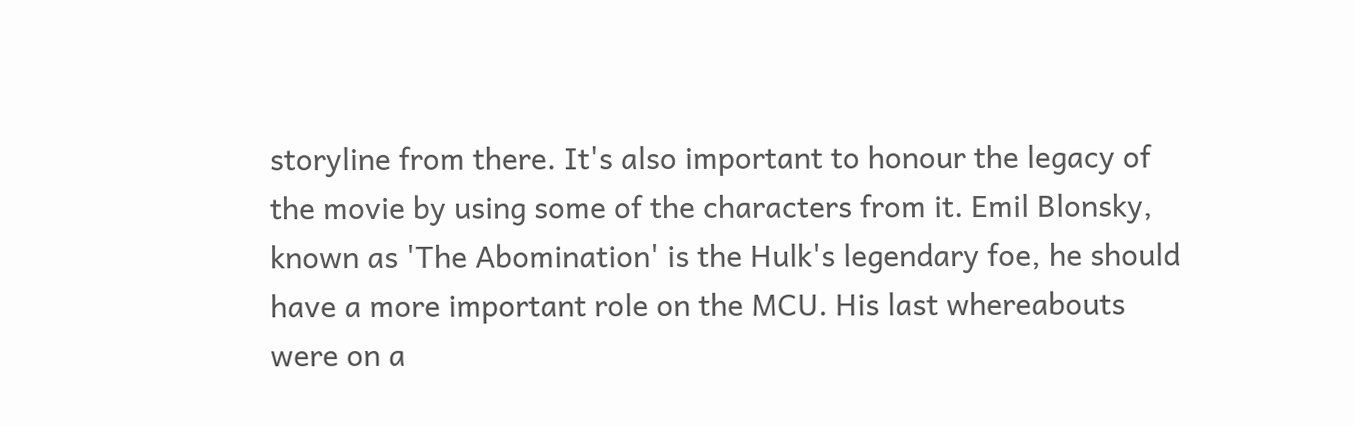storyline from there. It's also important to honour the legacy of the movie by using some of the characters from it. Emil Blonsky, known as 'The Abomination' is the Hulk's legendary foe, he should have a more important role on the MCU. His last whereabouts were on a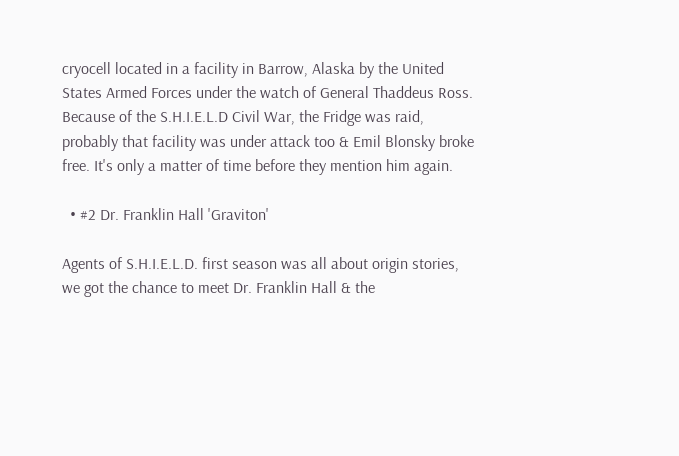cryocell located in a facility in Barrow, Alaska by the United States Armed Forces under the watch of General Thaddeus Ross. Because of the S.H.I.E.L.D Civil War, the Fridge was raid, probably that facility was under attack too & Emil Blonsky broke free. It's only a matter of time before they mention him again.

  • #2 Dr. Franklin Hall 'Graviton'

Agents of S.H.I.E.L.D. first season was all about origin stories, we got the chance to meet Dr. Franklin Hall & the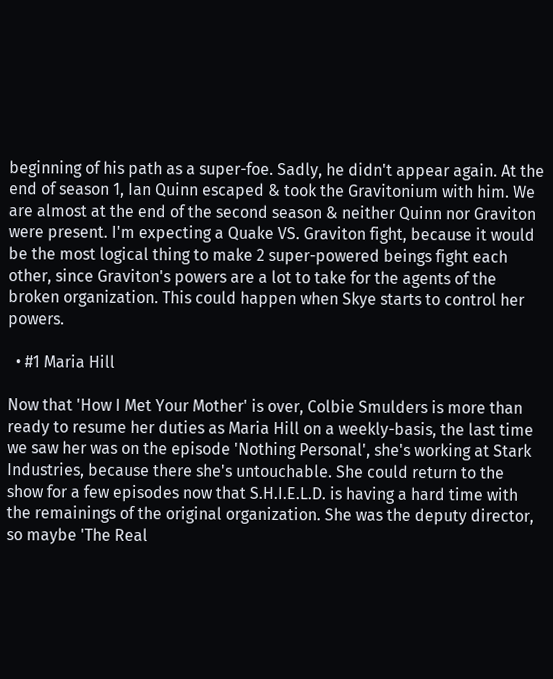beginning of his path as a super-foe. Sadly, he didn't appear again. At the end of season 1, Ian Quinn escaped & took the Gravitonium with him. We are almost at the end of the second season & neither Quinn nor Graviton were present. I'm expecting a Quake VS. Graviton fight, because it would be the most logical thing to make 2 super-powered beings fight each other, since Graviton's powers are a lot to take for the agents of the broken organization. This could happen when Skye starts to control her powers.

  • #1 Maria Hill

Now that 'How I Met Your Mother' is over, Colbie Smulders is more than ready to resume her duties as Maria Hill on a weekly-basis, the last time we saw her was on the episode 'Nothing Personal', she's working at Stark Industries, because there she's untouchable. She could return to the show for a few episodes now that S.H.I.E.L.D. is having a hard time with the remainings of the original organization. She was the deputy director, so maybe 'The Real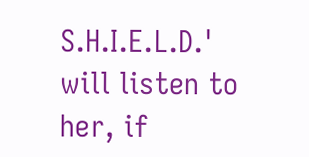S.H.I.E.L.D.' will listen to her, if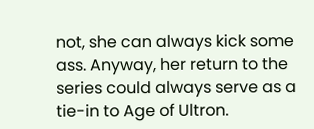not, she can always kick some ass. Anyway, her return to the series could always serve as a tie-in to Age of Ultron.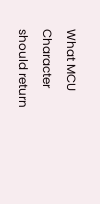What MCU Character should return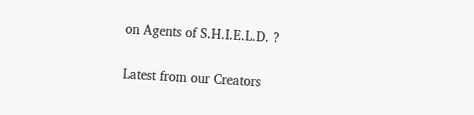on Agents of S.H.I.E.L.D. ?


Latest from our Creators